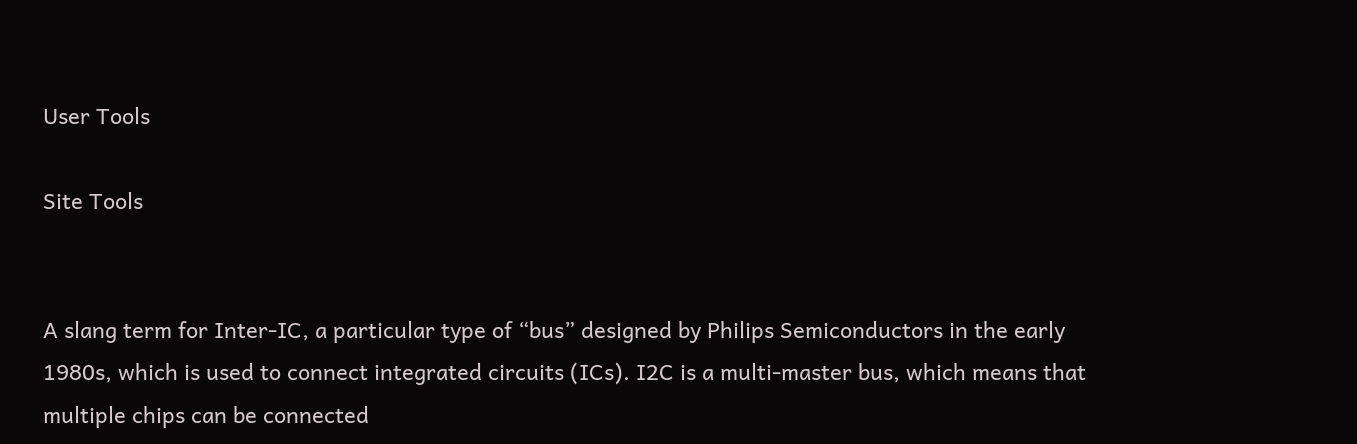User Tools

Site Tools


A slang term for Inter-IC, a particular type of “bus” designed by Philips Semiconductors in the early 1980s, which is used to connect integrated circuits (ICs). I2C is a multi-master bus, which means that multiple chips can be connected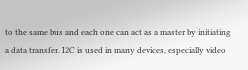to the same bus and each one can act as a master by initiating a data transfer. I2C is used in many devices, especially video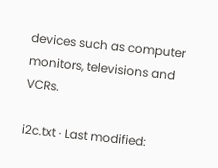devices such as computer monitors, televisions and VCRs.

i2c.txt · Last modified: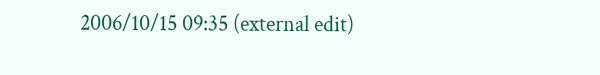2006/10/15 09:35 (external edit)